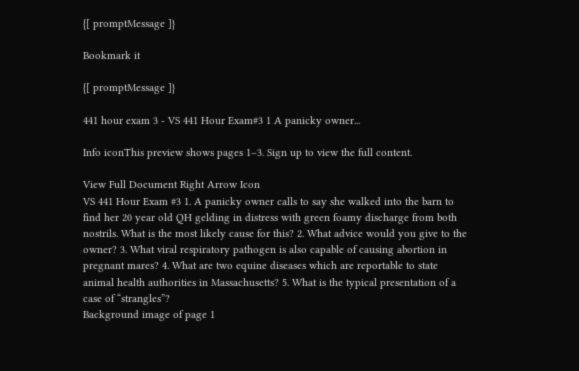{[ promptMessage ]}

Bookmark it

{[ promptMessage ]}

441 hour exam 3 - VS 441 Hour Exam#3 1 A panicky owner...

Info iconThis preview shows pages 1–3. Sign up to view the full content.

View Full Document Right Arrow Icon
VS 441 Hour Exam #3 1. A panicky owner calls to say she walked into the barn to find her 20 year old QH gelding in distress with green foamy discharge from both nostrils. What is the most likely cause for this? 2. What advice would you give to the owner? 3. What viral respiratory pathogen is also capable of causing abortion in pregnant mares? 4. What are two equine diseases which are reportable to state animal health authorities in Massachusetts? 5. What is the typical presentation of a case of “strangles”?
Background image of page 1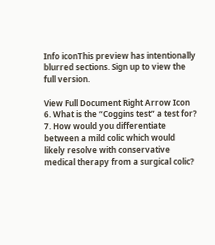Info iconThis preview has intentionally blurred sections. Sign up to view the full version.

View Full Document Right Arrow Icon
6. What is the “Coggins test” a test for? 7. How would you differentiate between a mild colic which would likely resolve with conservative medical therapy from a surgical colic?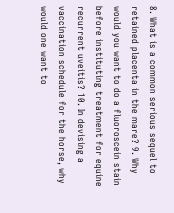8. What is a common serious sequel to retained placenta in the mare? 9. Why would you want to do a fluoroscein stain before instituting treatment for equine recurrent uveitis? 10. In devising a vaccination schedule for the horse, why would one want to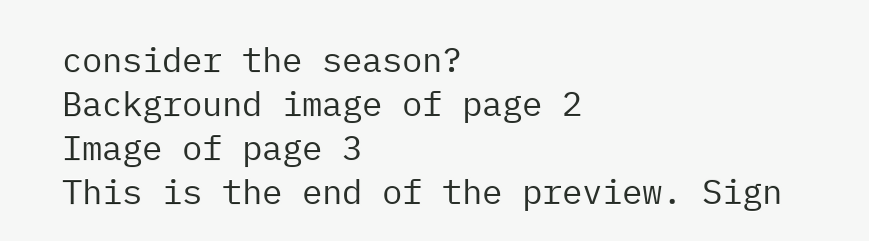consider the season?
Background image of page 2
Image of page 3
This is the end of the preview. Sign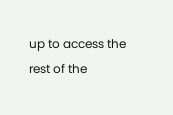up to access the rest of the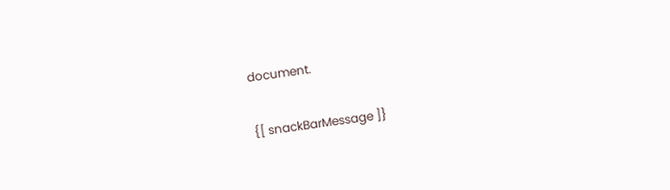document.

{[ snackBarMessage ]}